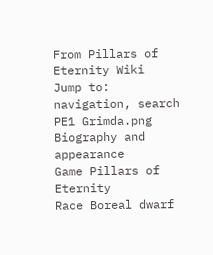From Pillars of Eternity Wiki
Jump to: navigation, search
PE1 Grimda.png
Biography and appearance
Game Pillars of Eternity
Race Boreal dwarf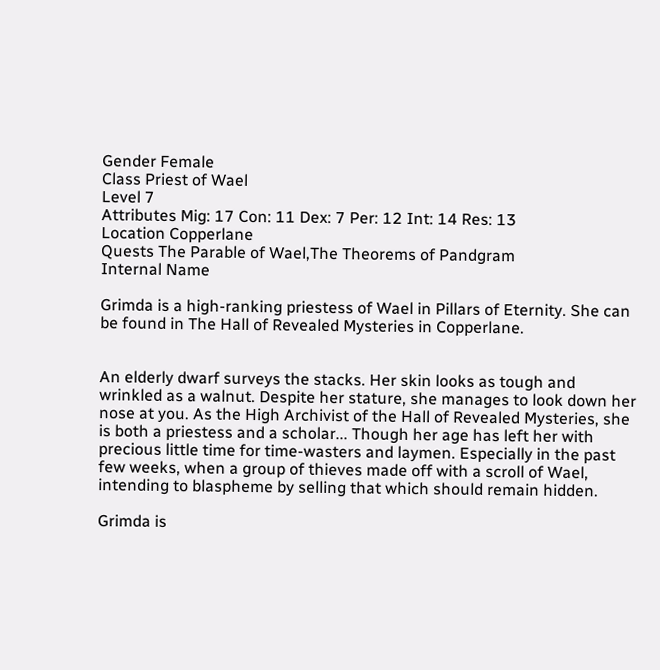Gender Female
Class Priest of Wael
Level 7
Attributes Mig: 17 Con: 11 Dex: 7 Per: 12 Int: 14 Res: 13
Location Copperlane
Quests The Parable of Wael,The Theorems of Pandgram
Internal Name

Grimda is a high-ranking priestess of Wael in Pillars of Eternity. She can be found in The Hall of Revealed Mysteries in Copperlane.


An elderly dwarf surveys the stacks. Her skin looks as tough and wrinkled as a walnut. Despite her stature, she manages to look down her nose at you. As the High Archivist of the Hall of Revealed Mysteries, she is both a priestess and a scholar... Though her age has left her with precious little time for time-wasters and laymen. Especially in the past few weeks, when a group of thieves made off with a scroll of Wael, intending to blaspheme by selling that which should remain hidden.

Grimda is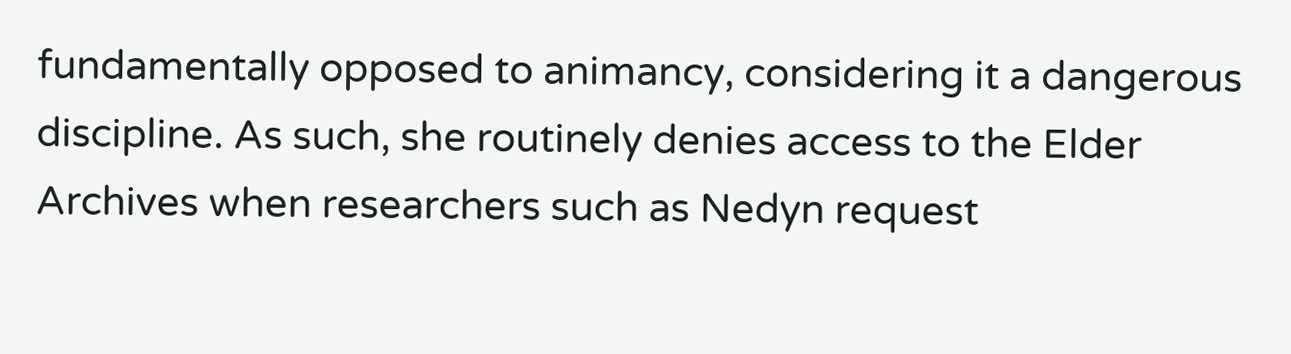fundamentally opposed to animancy, considering it a dangerous discipline. As such, she routinely denies access to the Elder Archives when researchers such as Nedyn request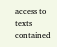access to texts contained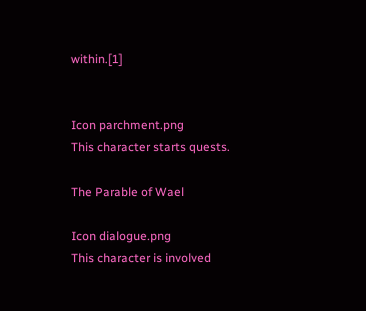within.[1]


Icon parchment.png
This character starts quests.

The Parable of Wael

Icon dialogue.png
This character is involved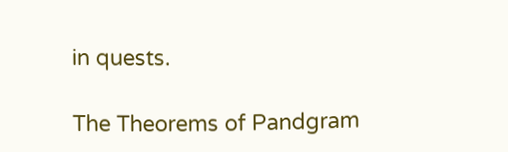in quests.

The Theorems of Pandgram